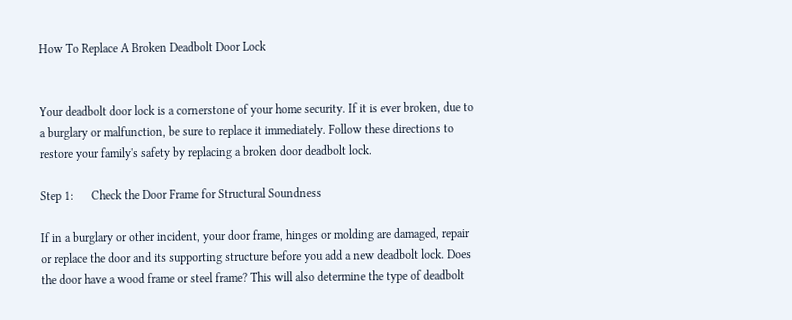How To Replace A Broken Deadbolt Door Lock


Your deadbolt door lock is a cornerstone of your home security. If it is ever broken, due to a burglary or malfunction, be sure to replace it immediately. Follow these directions to restore your family's safety by replacing a broken door deadbolt lock.

Step 1:      Check the Door Frame for Structural Soundness

If in a burglary or other incident, your door frame, hinges or molding are damaged, repair or replace the door and its supporting structure before you add a new deadbolt lock. Does the door have a wood frame or steel frame? This will also determine the type of deadbolt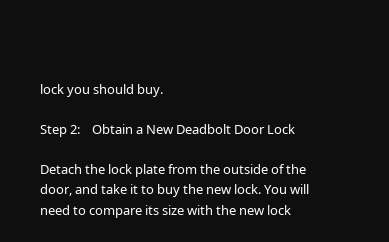lock you should buy.

Step 2:    Obtain a New Deadbolt Door Lock

Detach the lock plate from the outside of the door, and take it to buy the new lock. You will need to compare its size with the new lock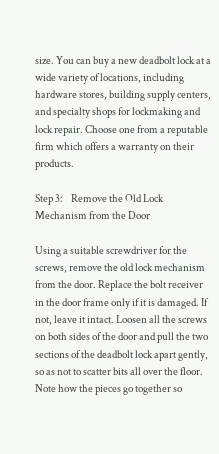size. You can buy a new deadbolt lock at a wide variety of locations, including hardware stores, building supply centers, and specialty shops for lockmaking and lock repair. Choose one from a reputable firm which offers a warranty on their products.

Step 3:    Remove the Old Lock Mechanism from the Door

Using a suitable screwdriver for the screws, remove the old lock mechanism from the door. Replace the bolt receiver in the door frame only if it is damaged. If not, leave it intact. Loosen all the screws on both sides of the door and pull the two sections of the deadbolt lock apart gently, so as not to scatter bits all over the floor. Note how the pieces go together so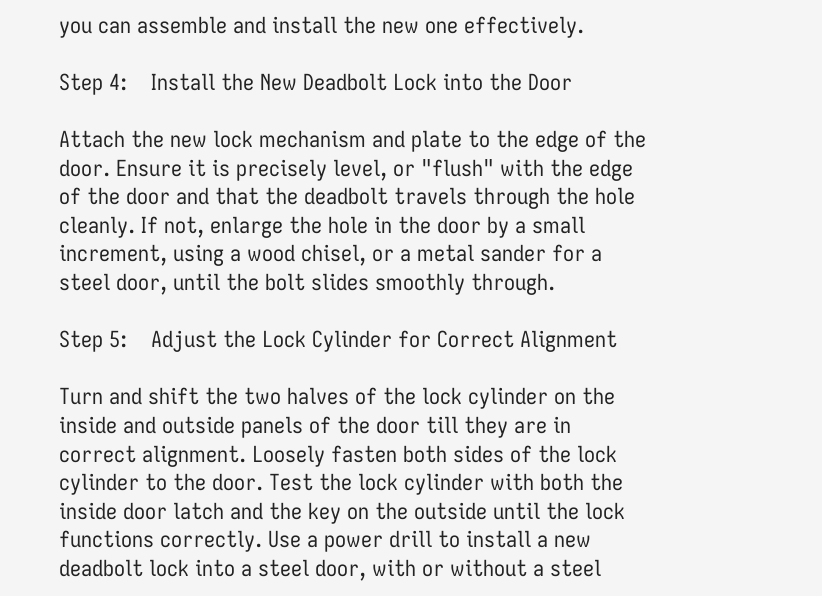you can assemble and install the new one effectively.

Step 4:    Install the New Deadbolt Lock into the Door

Attach the new lock mechanism and plate to the edge of the door. Ensure it is precisely level, or "flush" with the edge of the door and that the deadbolt travels through the hole cleanly. If not, enlarge the hole in the door by a small increment, using a wood chisel, or a metal sander for a steel door, until the bolt slides smoothly through.

Step 5:    Adjust the Lock Cylinder for Correct Alignment

Turn and shift the two halves of the lock cylinder on the inside and outside panels of the door till they are in correct alignment. Loosely fasten both sides of the lock cylinder to the door. Test the lock cylinder with both the inside door latch and the key on the outside until the lock functions correctly. Use a power drill to install a new deadbolt lock into a steel door, with or without a steel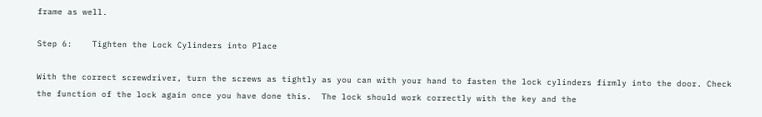frame as well.

Step 6:    Tighten the Lock Cylinders into Place

With the correct screwdriver, turn the screws as tightly as you can with your hand to fasten the lock cylinders firmly into the door. Check the function of the lock again once you have done this.  The lock should work correctly with the key and the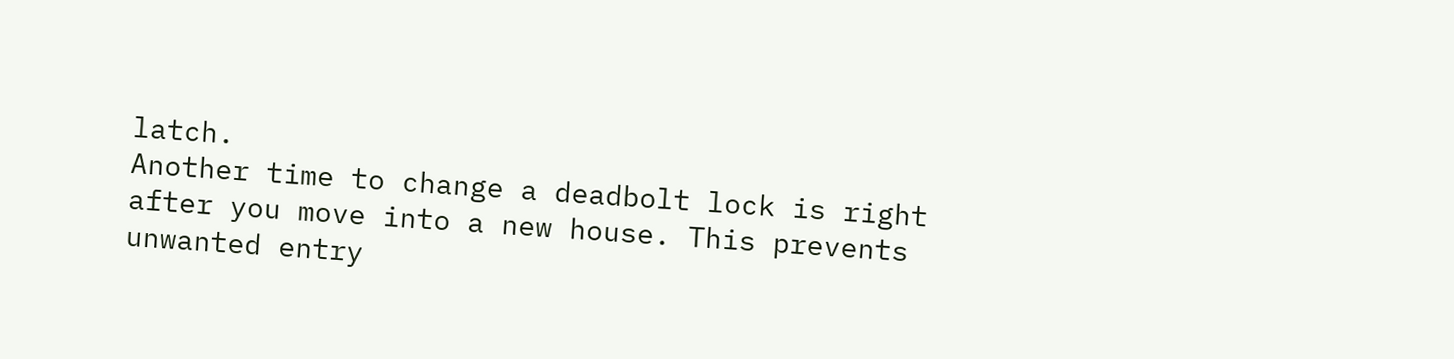latch.
Another time to change a deadbolt lock is right after you move into a new house. This prevents unwanted entry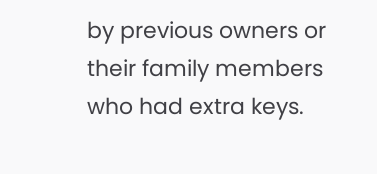by previous owners or their family members who had extra keys.